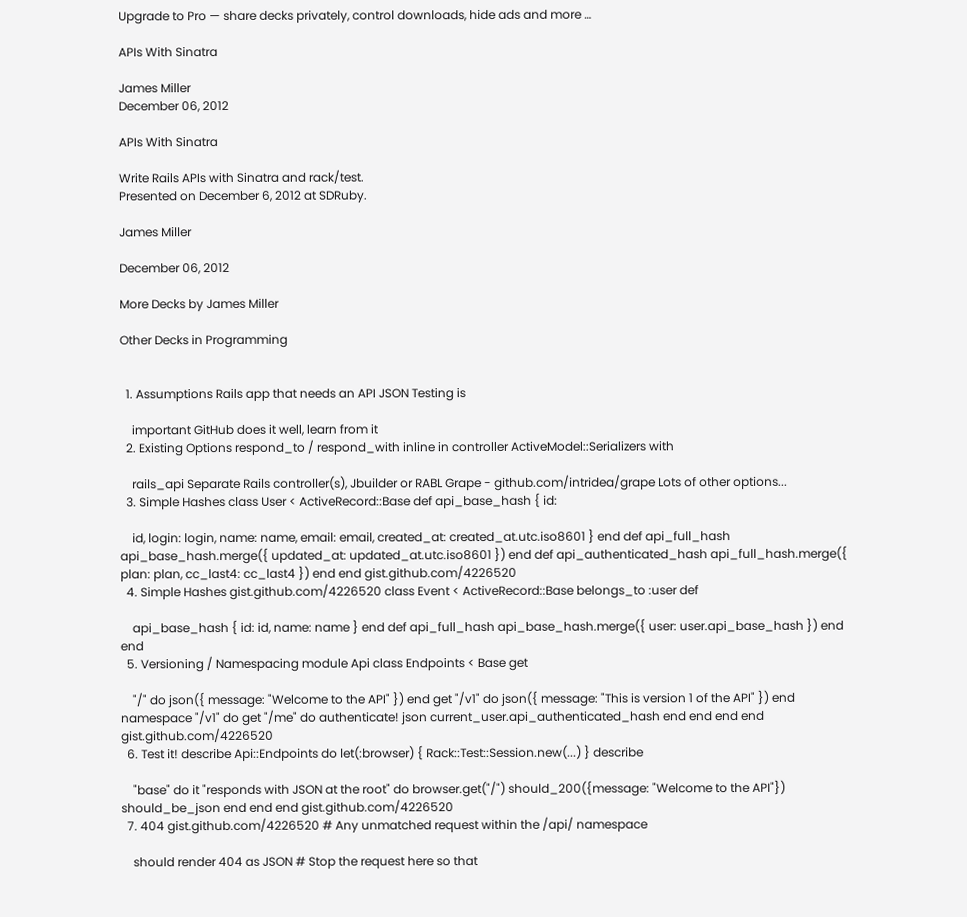Upgrade to Pro — share decks privately, control downloads, hide ads and more …

APIs With Sinatra

James Miller
December 06, 2012

APIs With Sinatra

Write Rails APIs with Sinatra and rack/test.
Presented on December 6, 2012 at SDRuby.

James Miller

December 06, 2012

More Decks by James Miller

Other Decks in Programming


  1. Assumptions Rails app that needs an API JSON Testing is

    important GitHub does it well, learn from it
  2. Existing Options respond_to / respond_with inline in controller ActiveModel::Serializers with

    rails_api Separate Rails controller(s), Jbuilder or RABL Grape - github.com/intridea/grape Lots of other options...
  3. Simple Hashes class User < ActiveRecord::Base def api_base_hash { id:

    id, login: login, name: name, email: email, created_at: created_at.utc.iso8601 } end def api_full_hash api_base_hash.merge({ updated_at: updated_at.utc.iso8601 }) end def api_authenticated_hash api_full_hash.merge({ plan: plan, cc_last4: cc_last4 }) end end gist.github.com/4226520
  4. Simple Hashes gist.github.com/4226520 class Event < ActiveRecord::Base belongs_to :user def

    api_base_hash { id: id, name: name } end def api_full_hash api_base_hash.merge({ user: user.api_base_hash }) end end
  5. Versioning / Namespacing module Api class Endpoints < Base get

    "/" do json({ message: "Welcome to the API" }) end get "/v1" do json({ message: "This is version 1 of the API" }) end namespace "/v1" do get "/me" do authenticate! json current_user.api_authenticated_hash end end end end gist.github.com/4226520
  6. Test it! describe Api::Endpoints do let(:browser) { Rack::Test::Session.new(...) } describe

    "base" do it "responds with JSON at the root" do browser.get("/") should_200({message: "Welcome to the API"}) should_be_json end end end gist.github.com/4226520
  7. 404 gist.github.com/4226520 # Any unmatched request within the /api/ namespace

    should render 404 as JSON # Stop the request here so that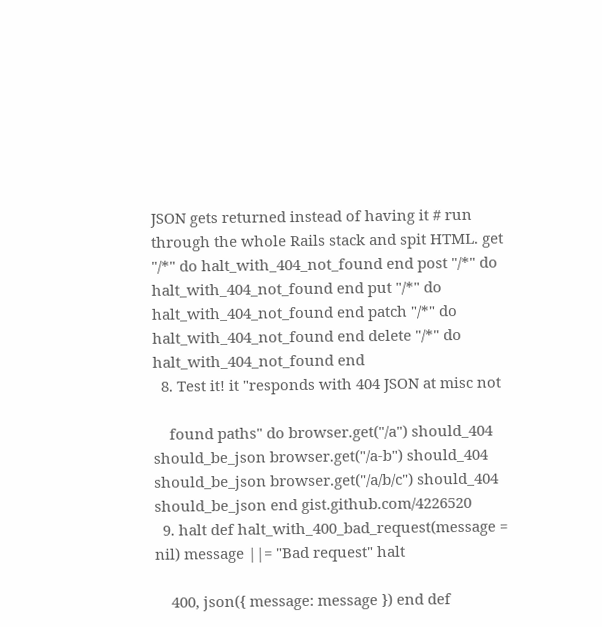JSON gets returned instead of having it # run through the whole Rails stack and spit HTML. get "/*" do halt_with_404_not_found end post "/*" do halt_with_404_not_found end put "/*" do halt_with_404_not_found end patch "/*" do halt_with_404_not_found end delete "/*" do halt_with_404_not_found end
  8. Test it! it "responds with 404 JSON at misc not

    found paths" do browser.get("/a") should_404 should_be_json browser.get("/a-b") should_404 should_be_json browser.get("/a/b/c") should_404 should_be_json end gist.github.com/4226520
  9. halt def halt_with_400_bad_request(message = nil) message ||= "Bad request" halt

    400, json({ message: message }) end def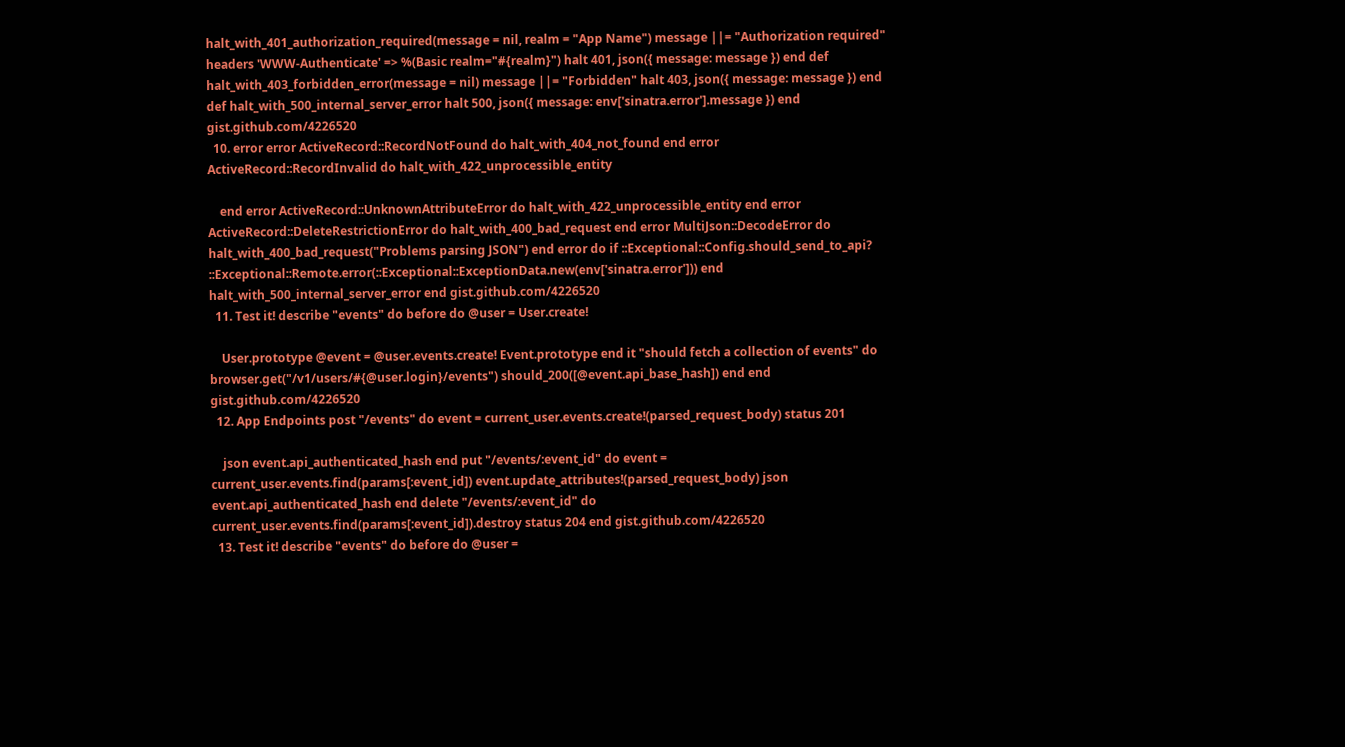halt_with_401_authorization_required(message = nil, realm = "App Name") message ||= "Authorization required" headers 'WWW-Authenticate' => %(Basic realm="#{realm}") halt 401, json({ message: message }) end def halt_with_403_forbidden_error(message = nil) message ||= "Forbidden" halt 403, json({ message: message }) end def halt_with_500_internal_server_error halt 500, json({ message: env['sinatra.error'].message }) end gist.github.com/4226520
  10. error error ActiveRecord::RecordNotFound do halt_with_404_not_found end error ActiveRecord::RecordInvalid do halt_with_422_unprocessible_entity

    end error ActiveRecord::UnknownAttributeError do halt_with_422_unprocessible_entity end error ActiveRecord::DeleteRestrictionError do halt_with_400_bad_request end error MultiJson::DecodeError do halt_with_400_bad_request("Problems parsing JSON") end error do if ::Exceptional::Config.should_send_to_api? ::Exceptional::Remote.error(::Exceptional::ExceptionData.new(env['sinatra.error'])) end halt_with_500_internal_server_error end gist.github.com/4226520
  11. Test it! describe "events" do before do @user = User.create!

    User.prototype @event = @user.events.create! Event.prototype end it "should fetch a collection of events" do browser.get("/v1/users/#{@user.login}/events") should_200([@event.api_base_hash]) end end gist.github.com/4226520
  12. App Endpoints post "/events" do event = current_user.events.create!(parsed_request_body) status 201

    json event.api_authenticated_hash end put "/events/:event_id" do event = current_user.events.find(params[:event_id]) event.update_attributes!(parsed_request_body) json event.api_authenticated_hash end delete "/events/:event_id" do current_user.events.find(params[:event_id]).destroy status 204 end gist.github.com/4226520
  13. Test it! describe "events" do before do @user =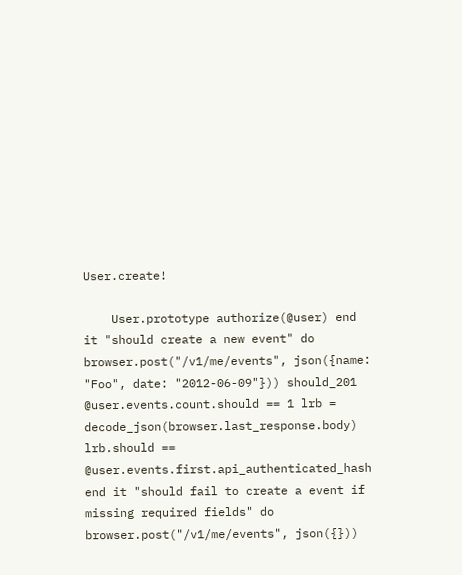User.create!

    User.prototype authorize(@user) end it "should create a new event" do browser.post("/v1/me/events", json({name: "Foo", date: "2012-06-09"})) should_201 @user.events.count.should == 1 lrb = decode_json(browser.last_response.body) lrb.should == @user.events.first.api_authenticated_hash end it "should fail to create a event if missing required fields" do browser.post("/v1/me/events", json({}))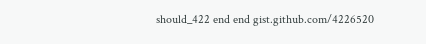should_422 end end gist.github.com/4226520